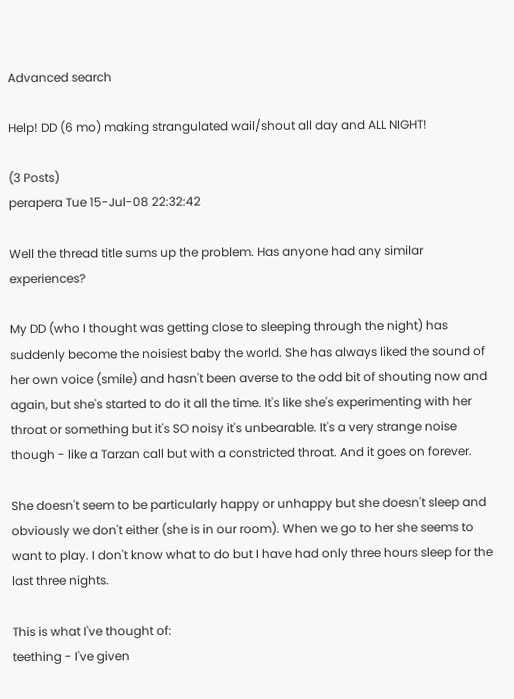Advanced search

Help! DD (6 mo) making strangulated wail/shout all day and ALL NIGHT!

(3 Posts)
perapera Tue 15-Jul-08 22:32:42

Well the thread title sums up the problem. Has anyone had any similar experiences?

My DD (who I thought was getting close to sleeping through the night) has suddenly become the noisiest baby the world. She has always liked the sound of her own voice (smile) and hasn't been averse to the odd bit of shouting now and again, but she's started to do it all the time. It's like she's experimenting with her throat or something but it's SO noisy it's unbearable. It's a very strange noise though - like a Tarzan call but with a constricted throat. And it goes on forever.

She doesn't seem to be particularly happy or unhappy but she doesn't sleep and obviously we don't either (she is in our room). When we go to her she seems to want to play. I don't know what to do but I have had only three hours sleep for the last three nights.

This is what I've thought of:
teething - I've given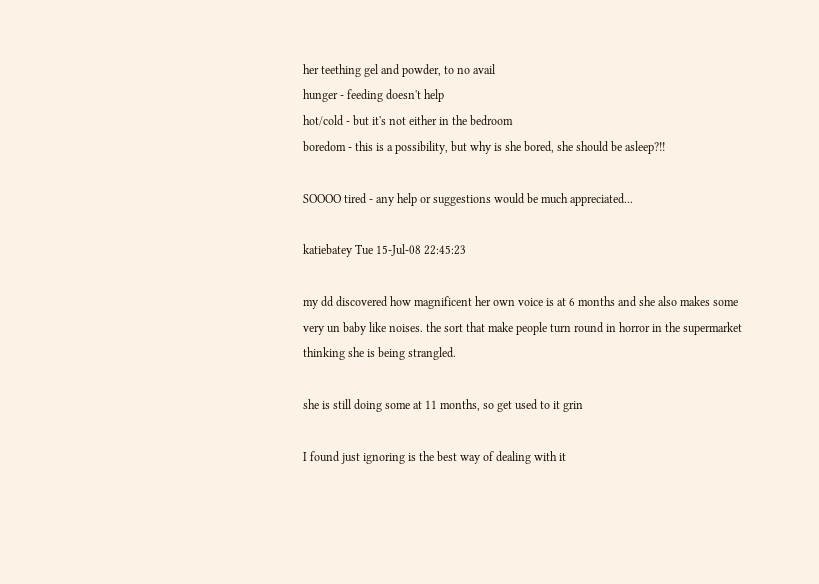her teething gel and powder, to no avail
hunger - feeding doesn't help
hot/cold - but it's not either in the bedroom
boredom - this is a possibility, but why is she bored, she should be asleep?!!

SOOOO tired - any help or suggestions would be much appreciated...

katiebatey Tue 15-Jul-08 22:45:23

my dd discovered how magnificent her own voice is at 6 months and she also makes some very un baby like noises. the sort that make people turn round in horror in the supermarket thinking she is being strangled.

she is still doing some at 11 months, so get used to it grin

I found just ignoring is the best way of dealing with it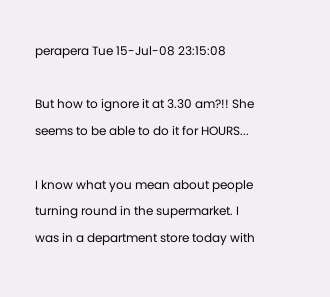perapera Tue 15-Jul-08 23:15:08

But how to ignore it at 3.30 am?!! She seems to be able to do it for HOURS...

I know what you mean about people turning round in the supermarket. I was in a department store today with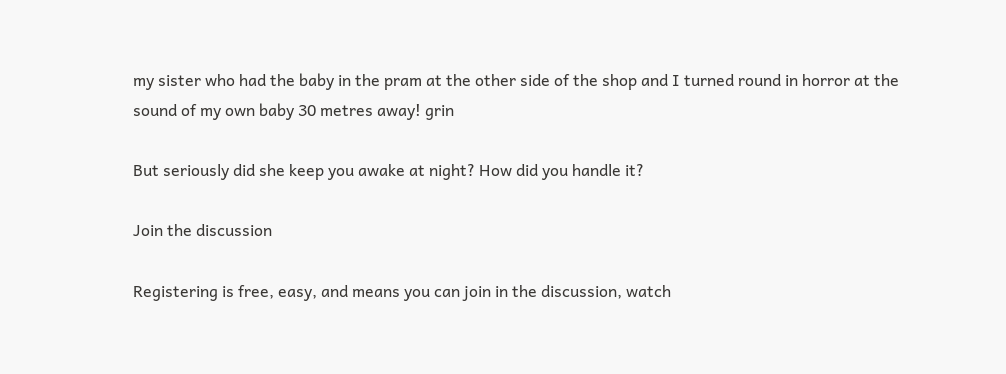my sister who had the baby in the pram at the other side of the shop and I turned round in horror at the sound of my own baby 30 metres away! grin

But seriously did she keep you awake at night? How did you handle it?

Join the discussion

Registering is free, easy, and means you can join in the discussion, watch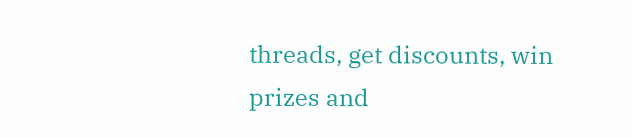threads, get discounts, win prizes and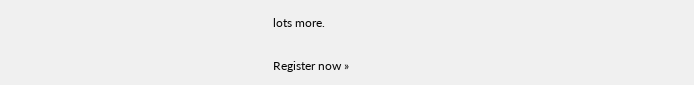lots more.

Register now »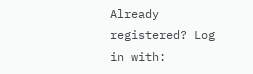Already registered? Log in with: